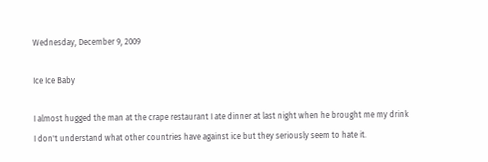Wednesday, December 9, 2009

Ice Ice Baby

I almost hugged the man at the crape restaurant I ate dinner at last night when he brought me my drink I don't understand what other countries have against ice but they seriously seem to hate it.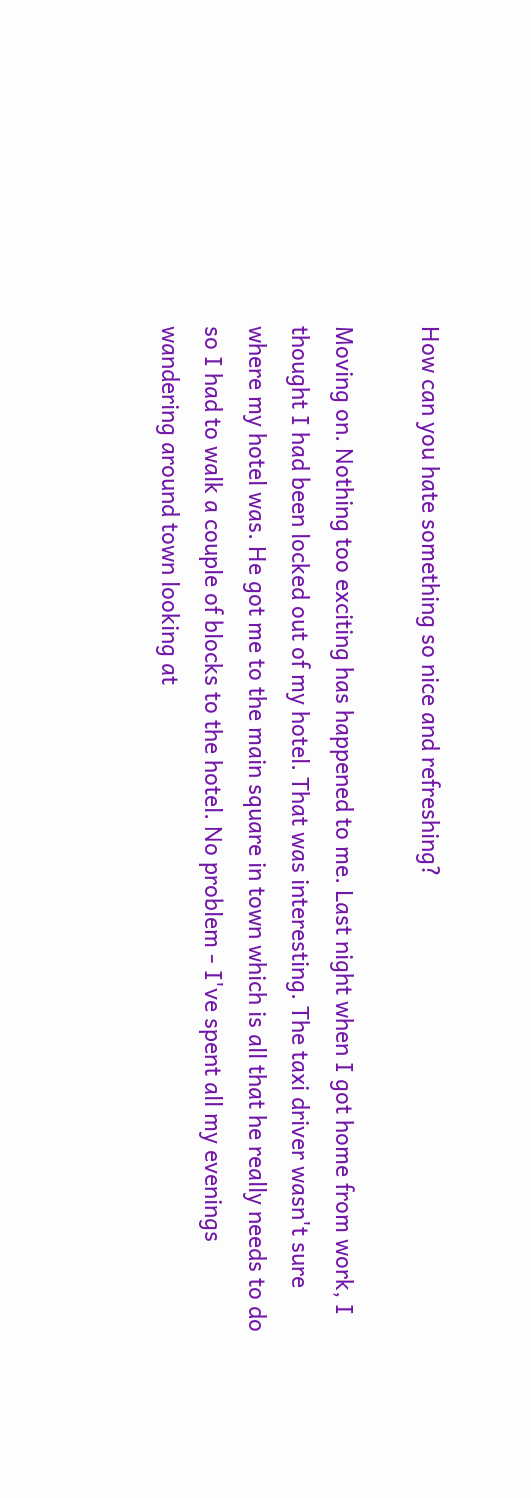How can you hate something so nice and refreshing?

Moving on. Nothing too exciting has happened to me. Last night when I got home from work, I thought I had been locked out of my hotel. That was interesting. The taxi driver wasn't sure where my hotel was. He got me to the main square in town which is all that he really needs to do so I had to walk a couple of blocks to the hotel. No problem - I've spent all my evenings wandering around town looking at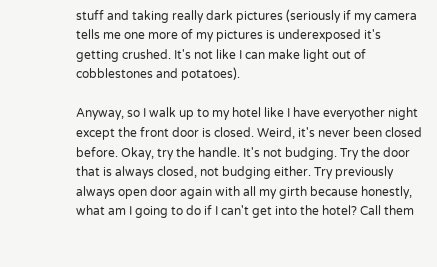stuff and taking really dark pictures (seriously if my camera tells me one more of my pictures is underexposed it's getting crushed. It's not like I can make light out of cobblestones and potatoes).

Anyway, so I walk up to my hotel like I have everyother night except the front door is closed. Weird, it's never been closed before. Okay, try the handle. It's not budging. Try the door that is always closed, not budging either. Try previously always open door again with all my girth because honestly, what am I going to do if I can't get into the hotel? Call them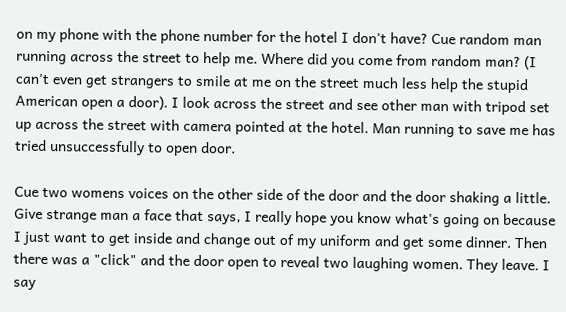on my phone with the phone number for the hotel I don't have? Cue random man running across the street to help me. Where did you come from random man? (I can't even get strangers to smile at me on the street much less help the stupid American open a door). I look across the street and see other man with tripod set up across the street with camera pointed at the hotel. Man running to save me has tried unsuccessfully to open door.

Cue two womens voices on the other side of the door and the door shaking a little. Give strange man a face that says, I really hope you know what's going on because I just want to get inside and change out of my uniform and get some dinner. Then there was a "click" and the door open to reveal two laughing women. They leave. I say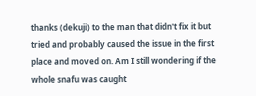thanks (dekuji) to the man that didn't fix it but tried and probably caused the issue in the first place and moved on. Am I still wondering if the whole snafu was caught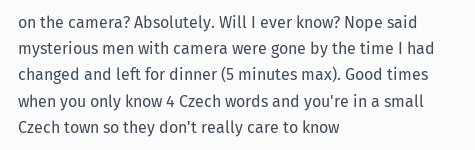on the camera? Absolutely. Will I ever know? Nope said mysterious men with camera were gone by the time I had changed and left for dinner (5 minutes max). Good times when you only know 4 Czech words and you're in a small Czech town so they don't really care to know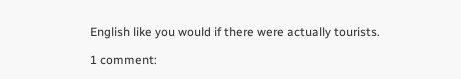English like you would if there were actually tourists.

1 comment: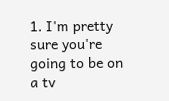1. I'm pretty sure you're going to be on a tv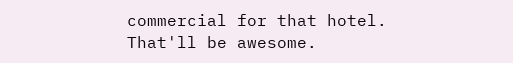commercial for that hotel. That'll be awesome.